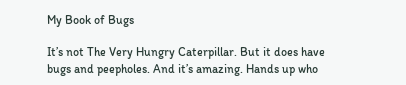My Book of Bugs

It’s not The Very Hungry Caterpillar. But it does have bugs and peepholes. And it’s amazing. Hands up who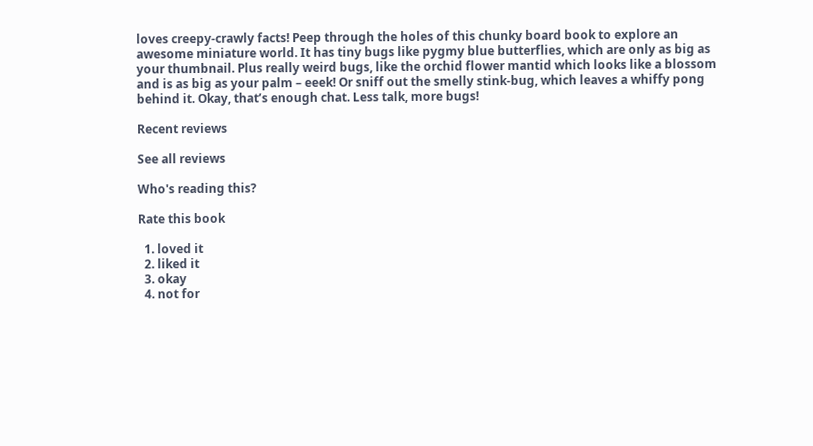loves creepy-crawly facts! Peep through the holes of this chunky board book to explore an awesome miniature world. It has tiny bugs like pygmy blue butterflies, which are only as big as your thumbnail. Plus really weird bugs, like the orchid flower mantid which looks like a blossom and is as big as your palm – eeek! Or sniff out the smelly stink-bug, which leaves a whiffy pong behind it. Okay, that’s enough chat. Less talk, more bugs!

Recent reviews

See all reviews

Who's reading this?

Rate this book

  1. loved it
  2. liked it
  3. okay
  4. not for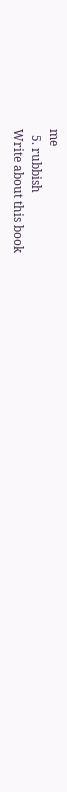me
  5. rubbish
Write about this book